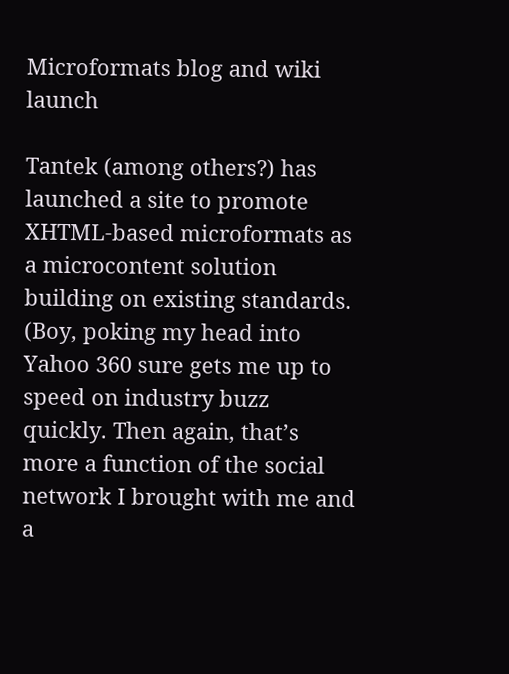Microformats blog and wiki launch

Tantek (among others?) has launched a site to promote XHTML-based microformats as a microcontent solution building on existing standards.
(Boy, poking my head into Yahoo 360 sure gets me up to speed on industry buzz quickly. Then again, that’s more a function of the social network I brought with me and a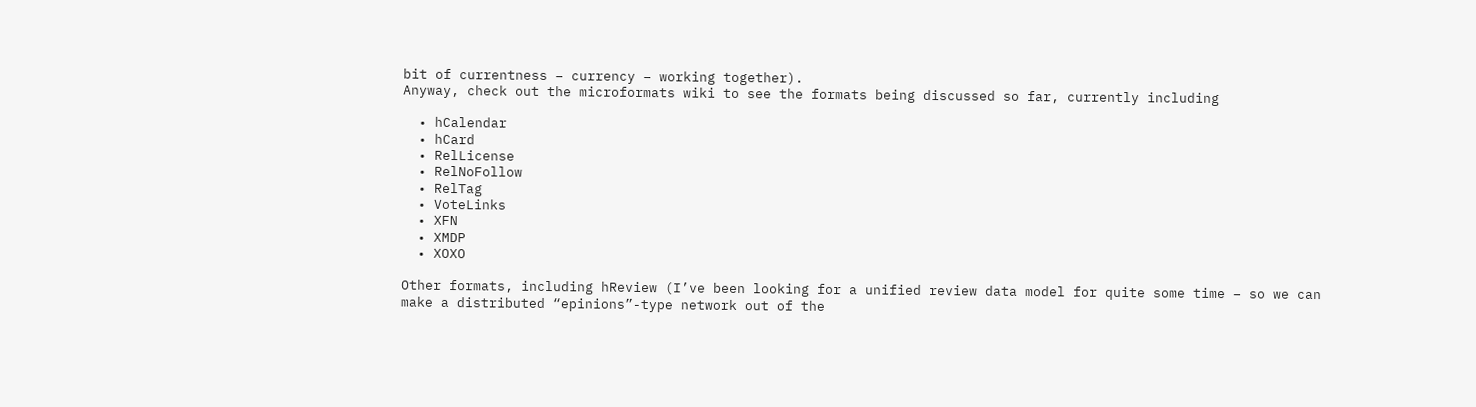bit of currentness – currency – working together).
Anyway, check out the microformats wiki to see the formats being discussed so far, currently including

  • hCalendar
  • hCard
  • RelLicense
  • RelNoFollow
  • RelTag
  • VoteLinks
  • XFN
  • XMDP
  • XOXO

Other formats, including hReview (I’ve been looking for a unified review data model for quite some time – so we can make a distributed “epinions”-type network out of the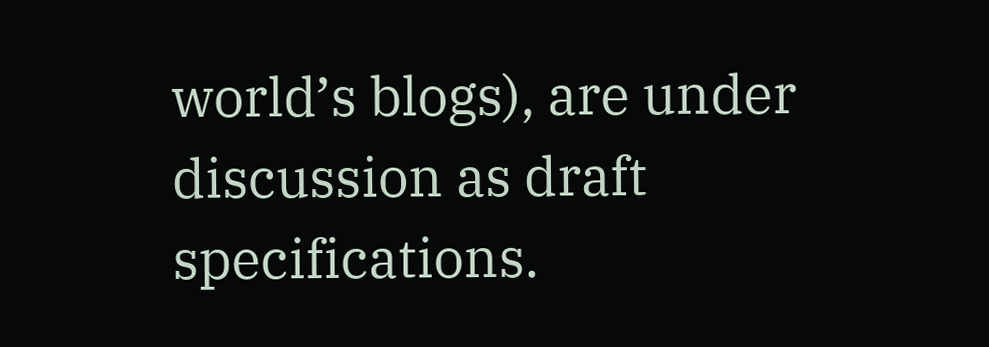world’s blogs), are under discussion as draft specifications.